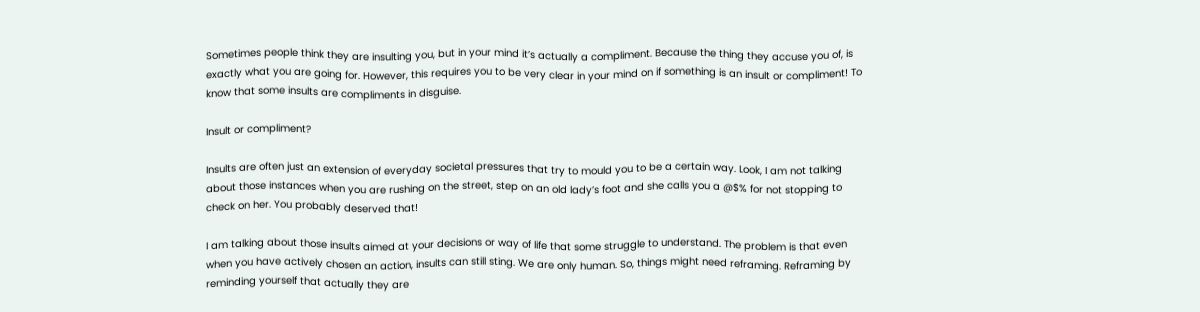Sometimes people think they are insulting you, but in your mind it’s actually a compliment. Because the thing they accuse you of, is exactly what you are going for. However, this requires you to be very clear in your mind on if something is an insult or compliment! To know that some insults are compliments in disguise.

Insult or compliment?

Insults are often just an extension of everyday societal pressures that try to mould you to be a certain way. Look, I am not talking about those instances when you are rushing on the street, step on an old lady’s foot and she calls you a @$% for not stopping to check on her. You probably deserved that!

I am talking about those insults aimed at your decisions or way of life that some struggle to understand. The problem is that even when you have actively chosen an action, insults can still sting. We are only human. So, things might need reframing. Reframing by reminding yourself that actually they are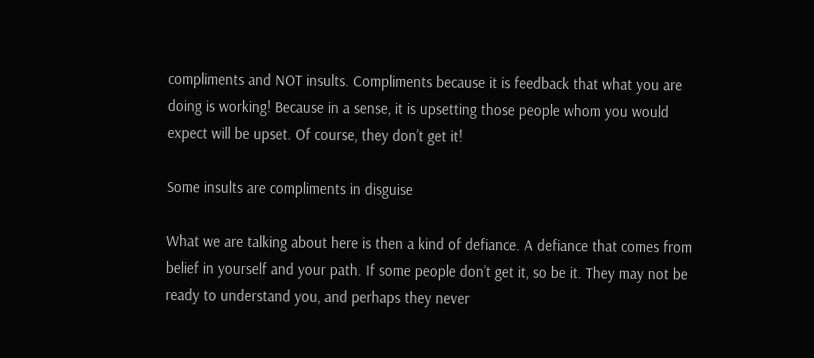compliments and NOT insults. Compliments because it is feedback that what you are doing is working! Because in a sense, it is upsetting those people whom you would expect will be upset. Of course, they don’t get it!

Some insults are compliments in disguise

What we are talking about here is then a kind of defiance. A defiance that comes from belief in yourself and your path. If some people don’t get it, so be it. They may not be ready to understand you, and perhaps they never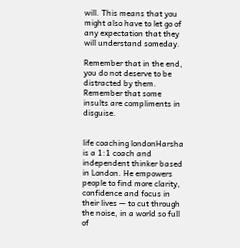will. This means that you might also have to let go of any expectation that they will understand someday.

Remember that in the end, you do not deserve to be distracted by them. Remember that some insults are compliments in disguise.


life coaching londonHarsha is a 1:1 coach and independent thinker based in London. He empowers people to find more clarity, confidence and focus in their lives — to cut through the noise, in a world so full of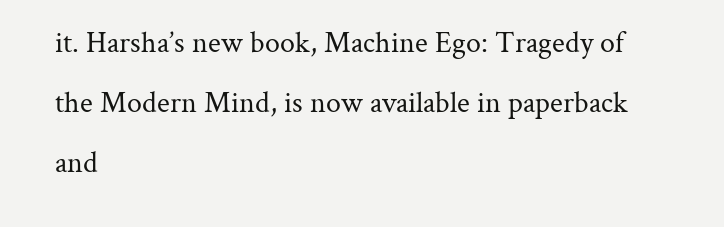it. Harsha’s new book, Machine Ego: Tragedy of the Modern Mind, is now available in paperback and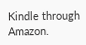Kindle through Amazon.